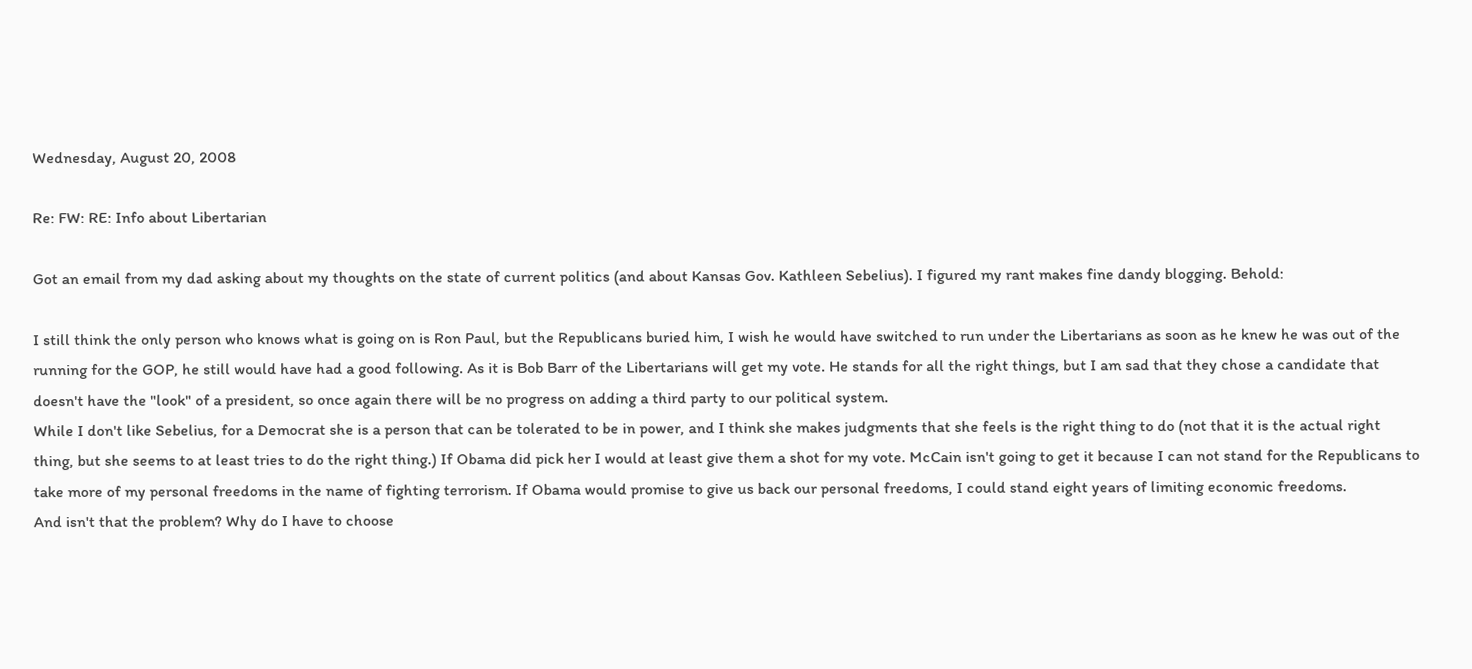Wednesday, August 20, 2008

Re: FW: RE: Info about Libertarian

Got an email from my dad asking about my thoughts on the state of current politics (and about Kansas Gov. Kathleen Sebelius). I figured my rant makes fine dandy blogging. Behold:

I still think the only person who knows what is going on is Ron Paul, but the Republicans buried him, I wish he would have switched to run under the Libertarians as soon as he knew he was out of the running for the GOP, he still would have had a good following. As it is Bob Barr of the Libertarians will get my vote. He stands for all the right things, but I am sad that they chose a candidate that doesn't have the "look" of a president, so once again there will be no progress on adding a third party to our political system.
While I don't like Sebelius, for a Democrat she is a person that can be tolerated to be in power, and I think she makes judgments that she feels is the right thing to do (not that it is the actual right thing, but she seems to at least tries to do the right thing.) If Obama did pick her I would at least give them a shot for my vote. McCain isn't going to get it because I can not stand for the Republicans to take more of my personal freedoms in the name of fighting terrorism. If Obama would promise to give us back our personal freedoms, I could stand eight years of limiting economic freedoms.
And isn't that the problem? Why do I have to choose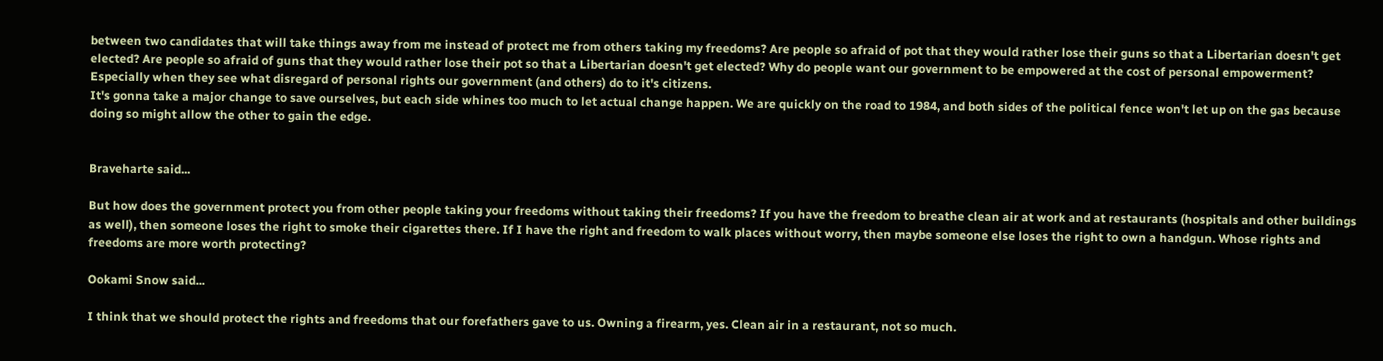between two candidates that will take things away from me instead of protect me from others taking my freedoms? Are people so afraid of pot that they would rather lose their guns so that a Libertarian doesn't get elected? Are people so afraid of guns that they would rather lose their pot so that a Libertarian doesn't get elected? Why do people want our government to be empowered at the cost of personal empowerment? Especially when they see what disregard of personal rights our government (and others) do to it's citizens.
It's gonna take a major change to save ourselves, but each side whines too much to let actual change happen. We are quickly on the road to 1984, and both sides of the political fence won't let up on the gas because doing so might allow the other to gain the edge.


Braveharte said...

But how does the government protect you from other people taking your freedoms without taking their freedoms? If you have the freedom to breathe clean air at work and at restaurants (hospitals and other buildings as well), then someone loses the right to smoke their cigarettes there. If I have the right and freedom to walk places without worry, then maybe someone else loses the right to own a handgun. Whose rights and freedoms are more worth protecting?

Ookami Snow said...

I think that we should protect the rights and freedoms that our forefathers gave to us. Owning a firearm, yes. Clean air in a restaurant, not so much.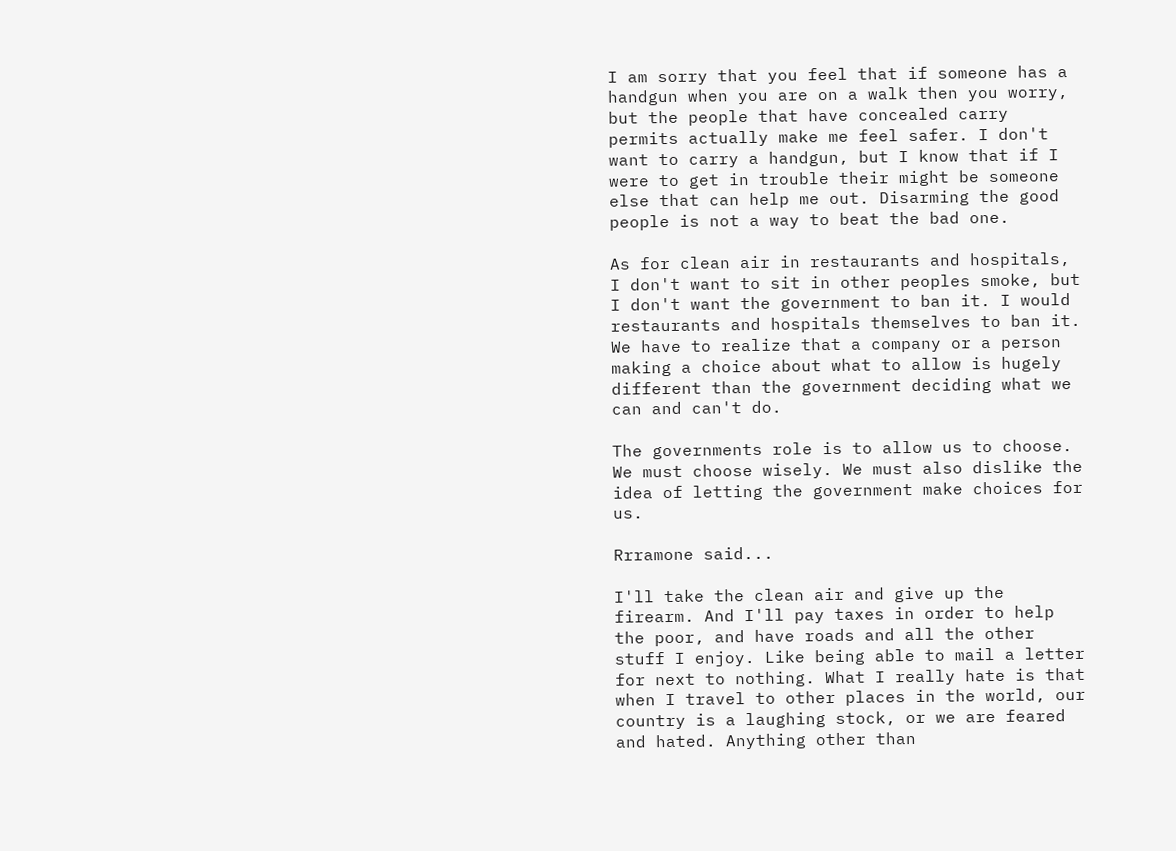I am sorry that you feel that if someone has a handgun when you are on a walk then you worry, but the people that have concealed carry permits actually make me feel safer. I don't want to carry a handgun, but I know that if I were to get in trouble their might be someone else that can help me out. Disarming the good people is not a way to beat the bad one.

As for clean air in restaurants and hospitals, I don't want to sit in other peoples smoke, but I don't want the government to ban it. I would restaurants and hospitals themselves to ban it. We have to realize that a company or a person making a choice about what to allow is hugely different than the government deciding what we can and can't do.

The governments role is to allow us to choose. We must choose wisely. We must also dislike the idea of letting the government make choices for us.

Rrramone said...

I'll take the clean air and give up the firearm. And I'll pay taxes in order to help the poor, and have roads and all the other stuff I enjoy. Like being able to mail a letter for next to nothing. What I really hate is that when I travel to other places in the world, our country is a laughing stock, or we are feared and hated. Anything other than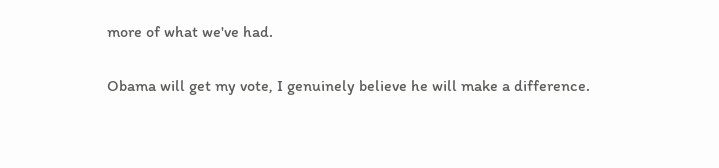more of what we've had.

Obama will get my vote, I genuinely believe he will make a difference.